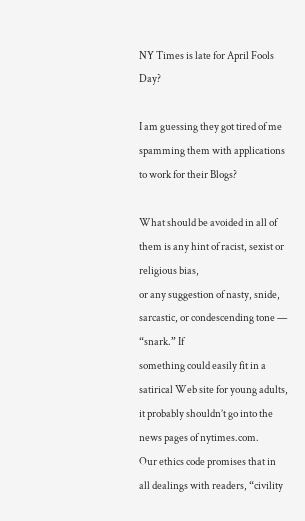NY Times is late for April Fools Day?

I am guessing they got tired of me spamming them with applications to work for their Blogs?

What should be avoided in all of them is any hint of racist, sexist or religious bias,
or any suggestion of nasty, snide, sarcastic, or condescending tone — “snark.” If
something could easily fit in a satirical Web site for young adults, it probably shouldn’t go into the news pages of nytimes.com.
Our ethics code promises that in all dealings with readers, “civility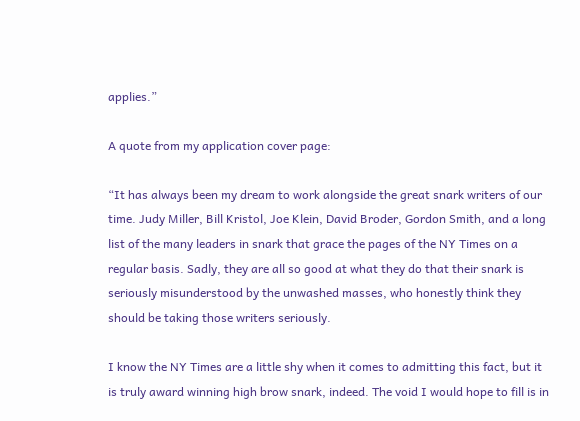applies.”

A quote from my application cover page:

“It has always been my dream to work alongside the great snark writers of our time. Judy Miller, Bill Kristol, Joe Klein, David Broder, Gordon Smith, and a long list of the many leaders in snark that grace the pages of the NY Times on a regular basis. Sadly, they are all so good at what they do that their snark is seriously misunderstood by the unwashed masses, who honestly think they should be taking those writers seriously.

I know the NY Times are a little shy when it comes to admitting this fact, but it is truly award winning high brow snark, indeed. The void I would hope to fill is in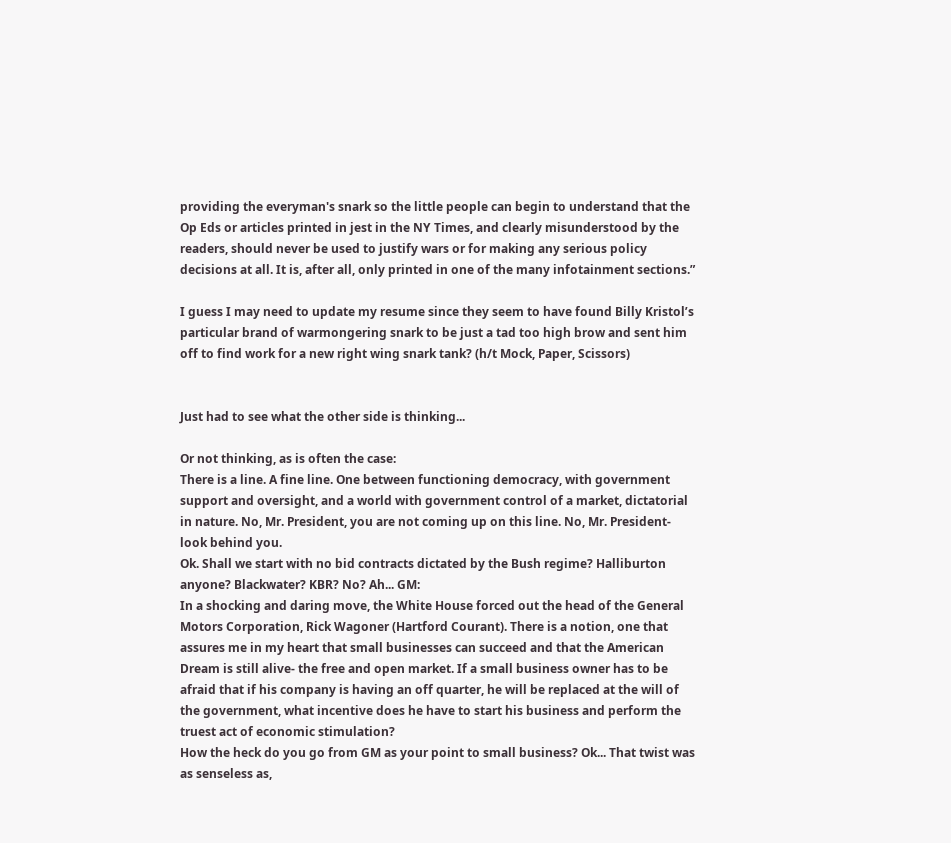providing the everyman's snark so the little people can begin to understand that the Op Eds or articles printed in jest in the NY Times, and clearly misunderstood by the readers, should never be used to justify wars or for making any serious policy decisions at all. It is, after all, only printed in one of the many infotainment sections.”

I guess I may need to update my resume since they seem to have found Billy Kristol’s particular brand of warmongering snark to be just a tad too high brow and sent him off to find work for a new right wing snark tank? (h/t Mock, Paper, Scissors)


Just had to see what the other side is thinking...

Or not thinking, as is often the case:
There is a line. A fine line. One between functioning democracy, with government support and oversight, and a world with government control of a market, dictatorial in nature. No, Mr. President, you are not coming up on this line. No, Mr. President- look behind you.
Ok. Shall we start with no bid contracts dictated by the Bush regime? Halliburton anyone? Blackwater? KBR? No? Ah... GM:
In a shocking and daring move, the White House forced out the head of the General Motors Corporation, Rick Wagoner (Hartford Courant). There is a notion, one that assures me in my heart that small businesses can succeed and that the American Dream is still alive- the free and open market. If a small business owner has to be afraid that if his company is having an off quarter, he will be replaced at the will of the government, what incentive does he have to start his business and perform the truest act of economic stimulation?
How the heck do you go from GM as your point to small business? Ok... That twist was as senseless as,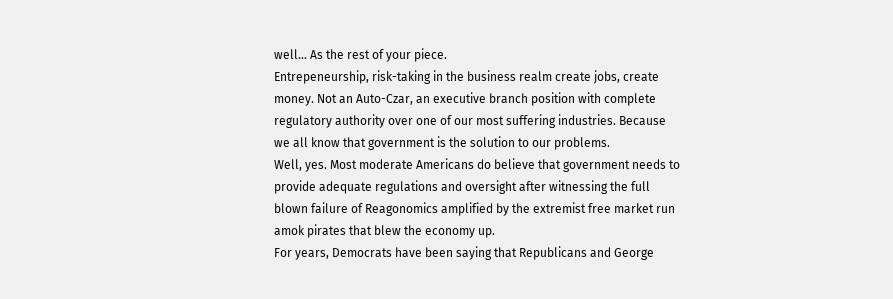well... As the rest of your piece.
Entrepeneurship, risk-taking in the business realm create jobs, create money. Not an Auto-Czar, an executive branch position with complete regulatory authority over one of our most suffering industries. Because we all know that government is the solution to our problems.
Well, yes. Most moderate Americans do believe that government needs to provide adequate regulations and oversight after witnessing the full blown failure of Reagonomics amplified by the extremist free market run amok pirates that blew the economy up.
For years, Democrats have been saying that Republicans and George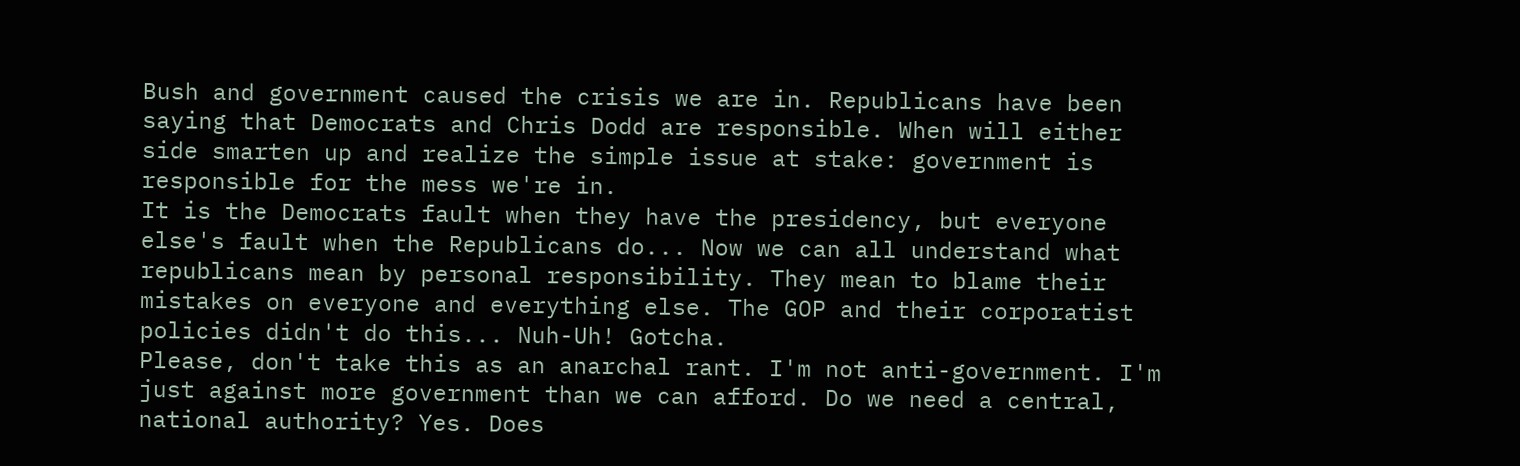Bush and government caused the crisis we are in. Republicans have been saying that Democrats and Chris Dodd are responsible. When will either side smarten up and realize the simple issue at stake: government is responsible for the mess we're in.
It is the Democrats fault when they have the presidency, but everyone else's fault when the Republicans do... Now we can all understand what republicans mean by personal responsibility. They mean to blame their mistakes on everyone and everything else. The GOP and their corporatist policies didn't do this... Nuh-Uh! Gotcha.
Please, don't take this as an anarchal rant. I'm not anti-government. I'm just against more government than we can afford. Do we need a central, national authority? Yes. Does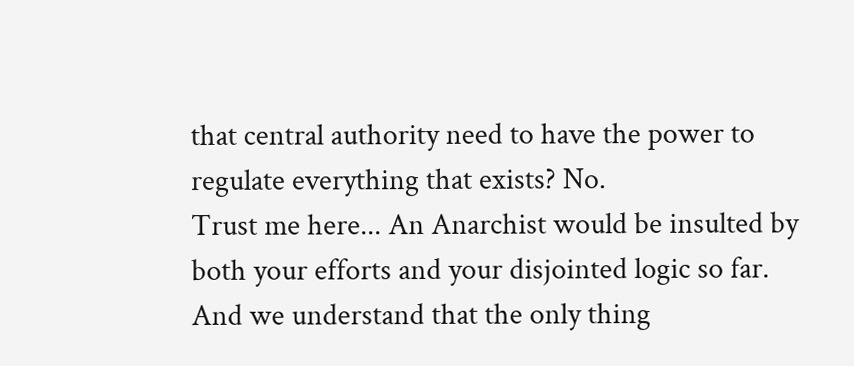that central authority need to have the power to regulate everything that exists? No.
Trust me here... An Anarchist would be insulted by both your efforts and your disjointed logic so far. And we understand that the only thing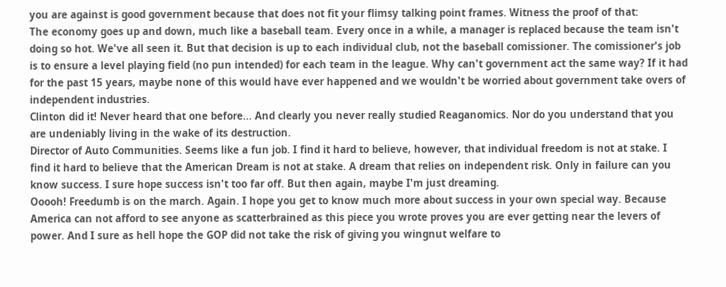you are against is good government because that does not fit your flimsy talking point frames. Witness the proof of that:
The economy goes up and down, much like a baseball team. Every once in a while, a manager is replaced because the team isn't doing so hot. We've all seen it. But that decision is up to each individual club, not the baseball comissioner. The comissioner's job is to ensure a level playing field (no pun intended) for each team in the league. Why can't government act the same way? If it had for the past 15 years, maybe none of this would have ever happened and we wouldn't be worried about government take overs of independent industries.
Clinton did it! Never heard that one before... And clearly you never really studied Reaganomics. Nor do you understand that you are undeniably living in the wake of its destruction.
Director of Auto Communities. Seems like a fun job. I find it hard to believe, however, that individual freedom is not at stake. I find it hard to believe that the American Dream is not at stake. A dream that relies on independent risk. Only in failure can you know success. I sure hope success isn't too far off. But then again, maybe I'm just dreaming.
Ooooh! Freedumb is on the march. Again. I hope you get to know much more about success in your own special way. Because America can not afford to see anyone as scatterbrained as this piece you wrote proves you are ever getting near the levers of power. And I sure as hell hope the GOP did not take the risk of giving you wingnut welfare to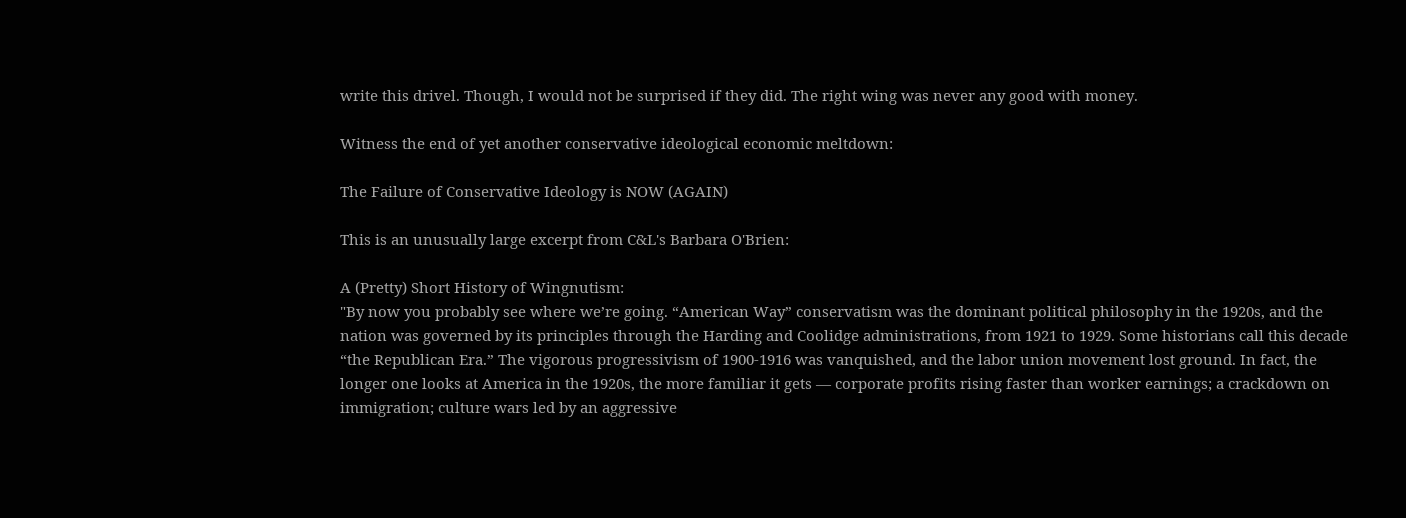write this drivel. Though, I would not be surprised if they did. The right wing was never any good with money.

Witness the end of yet another conservative ideological economic meltdown:

The Failure of Conservative Ideology is NOW (AGAIN)

This is an unusually large excerpt from C&L's Barbara O'Brien:

A (Pretty) Short History of Wingnutism:
"By now you probably see where we’re going. “American Way” conservatism was the dominant political philosophy in the 1920s, and the nation was governed by its principles through the Harding and Coolidge administrations, from 1921 to 1929. Some historians call this decade “the Republican Era.” The vigorous progressivism of 1900-1916 was vanquished, and the labor union movement lost ground. In fact, the longer one looks at America in the 1920s, the more familiar it gets — corporate profits rising faster than worker earnings; a crackdown on immigration; culture wars led by an aggressive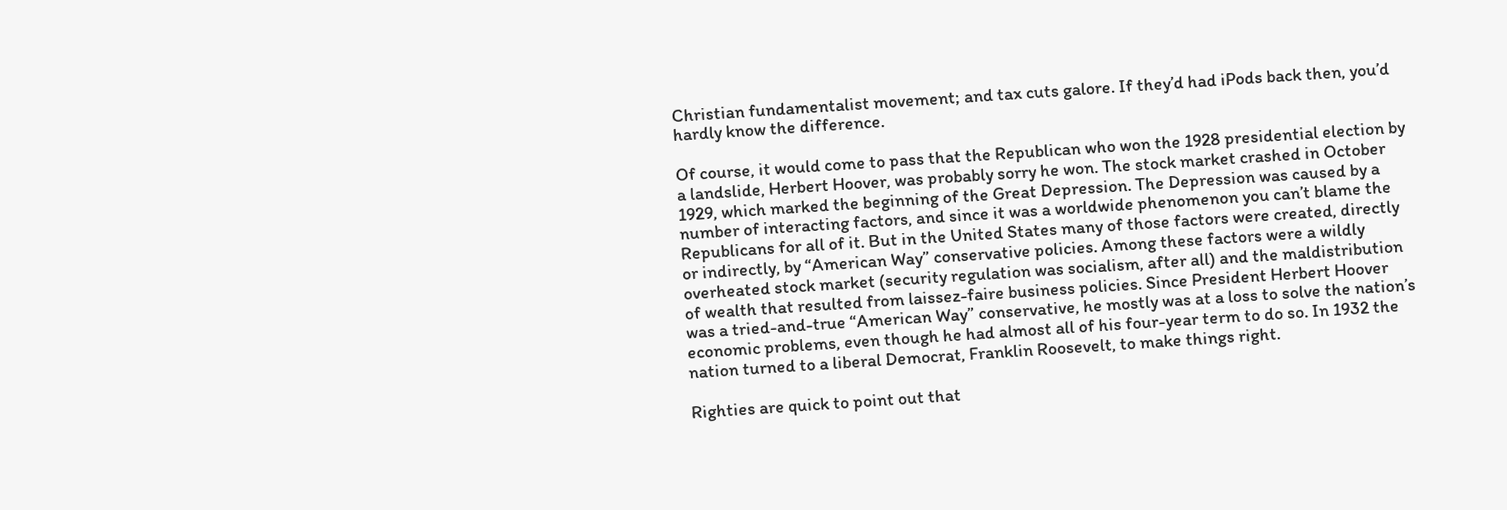Christian fundamentalist movement; and tax cuts galore. If they’d had iPods back then, you’d hardly know the difference.

Of course, it would come to pass that the Republican who won the 1928 presidential election by a landslide, Herbert Hoover, was probably sorry he won. The stock market crashed in October 1929, which marked the beginning of the Great Depression. The Depression was caused by a number of interacting factors, and since it was a worldwide phenomenon you can’t blame the Republicans for all of it. But in the United States many of those factors were created, directly or indirectly, by “American Way” conservative policies. Among these factors were a wildly overheated stock market (security regulation was socialism, after all) and the maldistribution of wealth that resulted from laissez-faire business policies. Since President Herbert Hoover was a tried-and-true “American Way” conservative, he mostly was at a loss to solve the nation’s economic problems, even though he had almost all of his four-year term to do so. In 1932 the nation turned to a liberal Democrat, Franklin Roosevelt, to make things right.

Righties are quick to point out that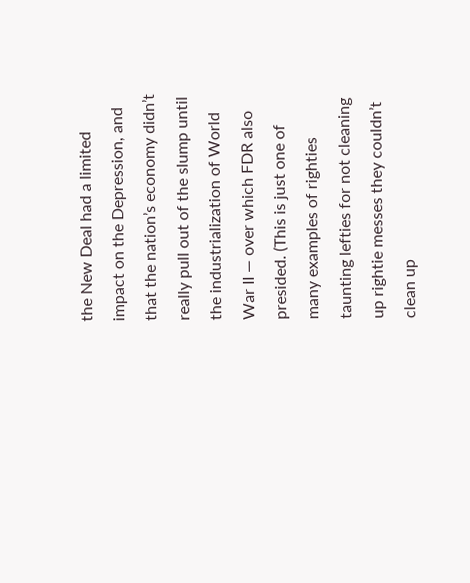the New Deal had a limited impact on the Depression, and that the nation’s economy didn’t really pull out of the slump until the industrialization of World War II — over which FDR also presided. (This is just one of many examples of righties taunting lefties for not cleaning up rightie messes they couldn’t clean up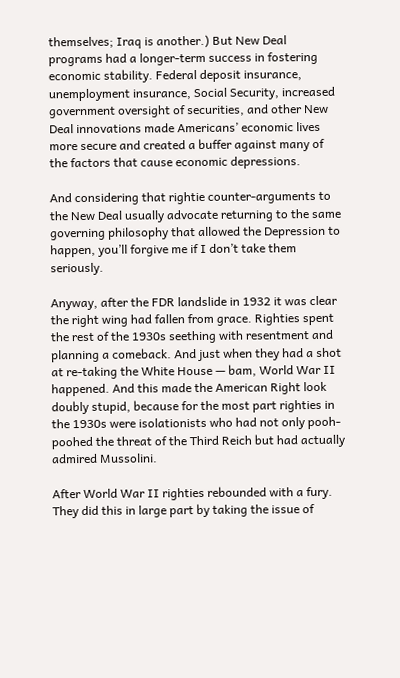themselves; Iraq is another.) But New Deal programs had a longer-term success in fostering economic stability. Federal deposit insurance, unemployment insurance, Social Security, increased government oversight of securities, and other New Deal innovations made Americans’ economic lives more secure and created a buffer against many of the factors that cause economic depressions.

And considering that rightie counter-arguments to the New Deal usually advocate returning to the same governing philosophy that allowed the Depression to happen, you’ll forgive me if I don’t take them seriously.

Anyway, after the FDR landslide in 1932 it was clear the right wing had fallen from grace. Righties spent the rest of the 1930s seething with resentment and planning a comeback. And just when they had a shot at re-taking the White House — bam, World War II happened. And this made the American Right look doubly stupid, because for the most part righties in the 1930s were isolationists who had not only pooh-poohed the threat of the Third Reich but had actually admired Mussolini.

After World War II righties rebounded with a fury. They did this in large part by taking the issue of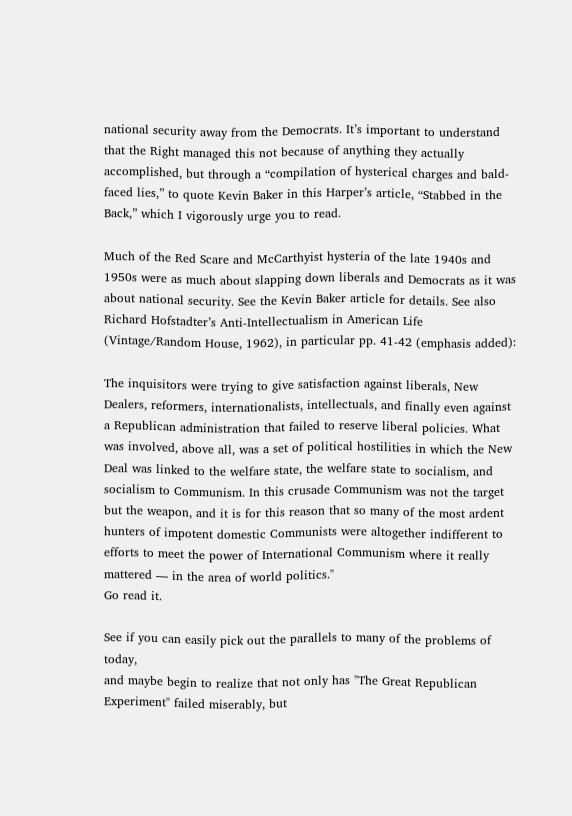national security away from the Democrats. It’s important to understand that the Right managed this not because of anything they actually accomplished, but through a “compilation of hysterical charges and bald-faced lies,” to quote Kevin Baker in this Harper’s article, “Stabbed in the Back,” which I vigorously urge you to read.

Much of the Red Scare and McCarthyist hysteria of the late 1940s and 1950s were as much about slapping down liberals and Democrats as it was about national security. See the Kevin Baker article for details. See also Richard Hofstadter’s Anti-Intellectualism in American Life (Vintage/Random House, 1962), in particular pp. 41-42 (emphasis added):

The inquisitors were trying to give satisfaction against liberals, New Dealers, reformers, internationalists, intellectuals, and finally even against a Republican administration that failed to reserve liberal policies. What was involved, above all, was a set of political hostilities in which the New Deal was linked to the welfare state, the welfare state to socialism, and socialism to Communism. In this crusade Communism was not the target but the weapon, and it is for this reason that so many of the most ardent hunters of impotent domestic Communists were altogether indifferent to efforts to meet the power of International Communism where it really mattered — in the area of world politics."
Go read it.

See if you can easily pick out the parallels to many of the problems of today,
and maybe begin to realize that not only has "The Great Republican Experiment" failed miserably, but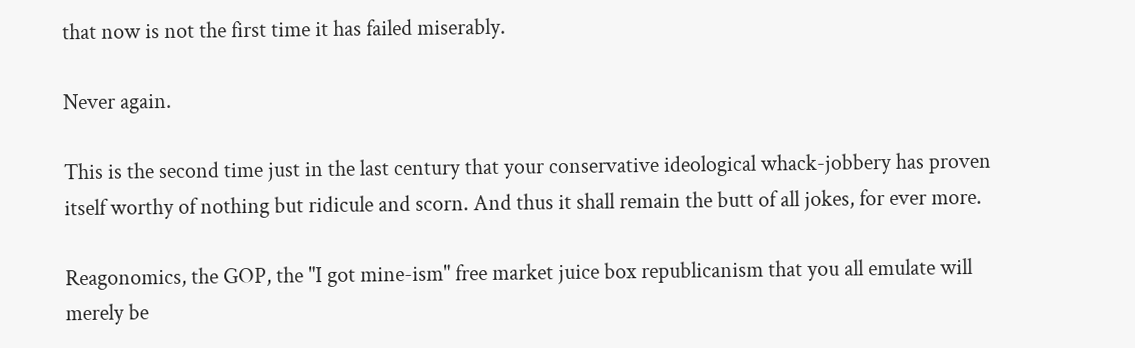that now is not the first time it has failed miserably.

Never again.

This is the second time just in the last century that your conservative ideological whack-jobbery has proven itself worthy of nothing but ridicule and scorn. And thus it shall remain the butt of all jokes, for ever more.

Reagonomics, the GOP, the "I got mine-ism" free market juice box republicanism that you all emulate will merely be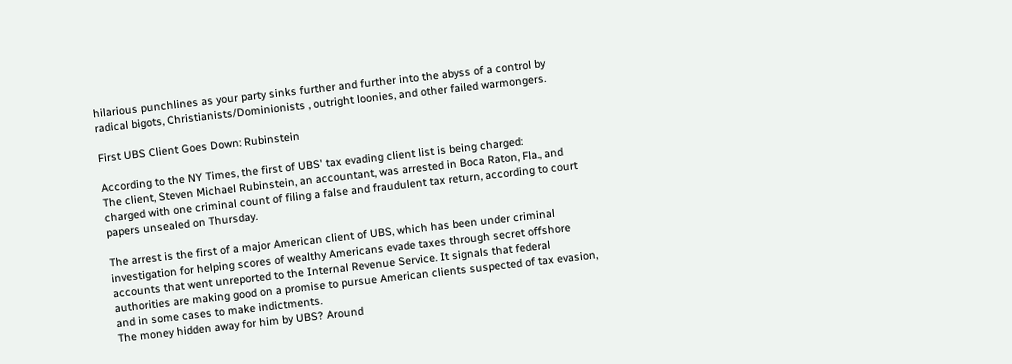hilarious punchlines as your party sinks further and further into the abyss of a control by radical bigots, Christianists/Dominionists , outright loonies, and other failed warmongers.

First UBS Client Goes Down: Rubinstein

According to the NY Times, the first of UBS' tax evading client list is being charged:
The client, Steven Michael Rubinstein, an accountant, was arrested in Boca Raton, Fla., and charged with one criminal count of filing a false and fraudulent tax return, according to court papers unsealed on Thursday.

The arrest is the first of a major American client of UBS, which has been under criminal investigation for helping scores of wealthy Americans evade taxes through secret offshore accounts that went unreported to the Internal Revenue Service. It signals that federal authorities are making good on a promise to pursue American clients suspected of tax evasion, and in some cases to make indictments.
The money hidden away for him by UBS? Around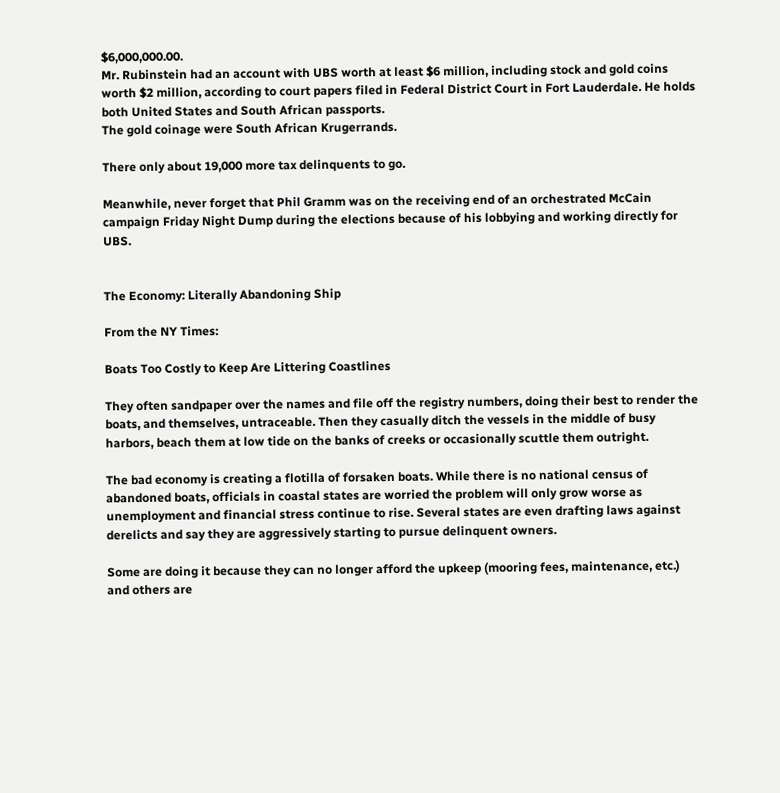$6,000,000.00.
Mr. Rubinstein had an account with UBS worth at least $6 million, including stock and gold coins worth $2 million, according to court papers filed in Federal District Court in Fort Lauderdale. He holds both United States and South African passports.
The gold coinage were South African Krugerrands.

There only about 19,000 more tax delinquents to go.

Meanwhile, never forget that Phil Gramm was on the receiving end of an orchestrated McCain campaign Friday Night Dump during the elections because of his lobbying and working directly for UBS.


The Economy: Literally Abandoning Ship

From the NY Times:

Boats Too Costly to Keep Are Littering Coastlines

They often sandpaper over the names and file off the registry numbers, doing their best to render the boats, and themselves, untraceable. Then they casually ditch the vessels in the middle of busy harbors, beach them at low tide on the banks of creeks or occasionally scuttle them outright.

The bad economy is creating a flotilla of forsaken boats. While there is no national census of abandoned boats, officials in coastal states are worried the problem will only grow worse as unemployment and financial stress continue to rise. Several states are even drafting laws against derelicts and say they are aggressively starting to pursue delinquent owners.

Some are doing it because they can no longer afford the upkeep (mooring fees, maintenance, etc.) and others are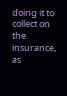doing it to collect on the insurance, as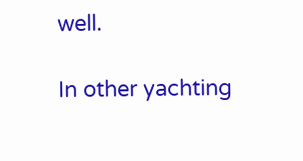well.

In other yachting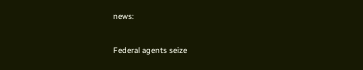news:

Federal agents seize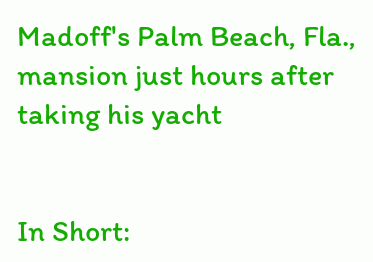Madoff's Palm Beach, Fla., mansion just hours after taking his yacht


In Short: